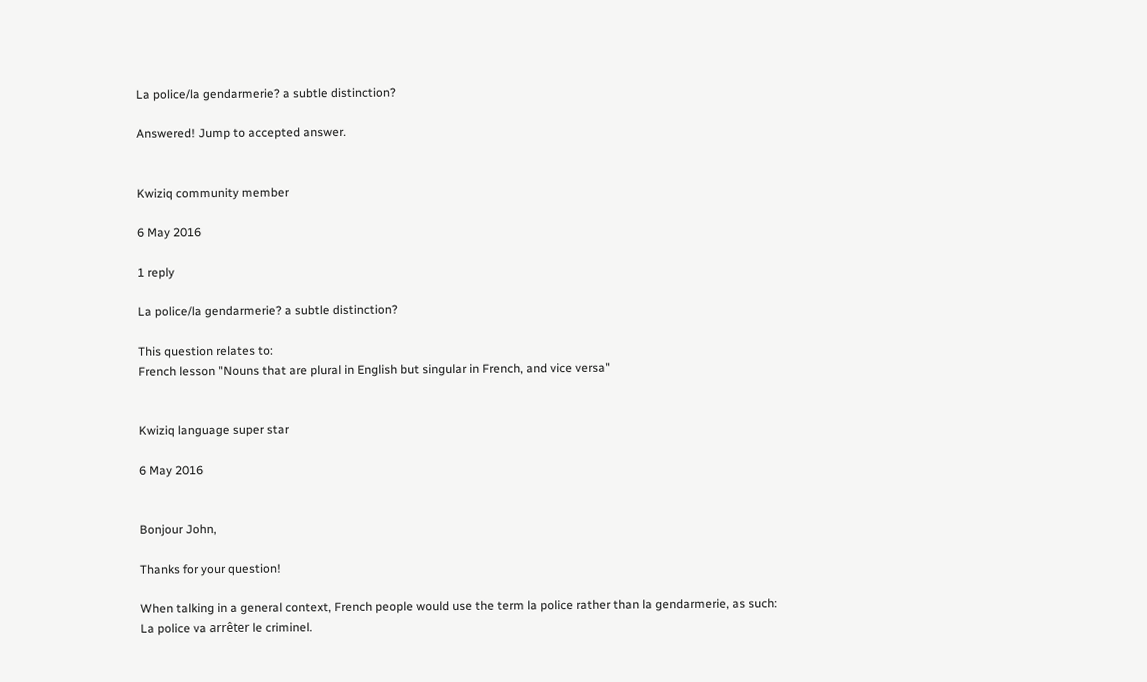La police/la gendarmerie? a subtle distinction?

Answered! Jump to accepted answer.


Kwiziq community member

6 May 2016

1 reply

La police/la gendarmerie? a subtle distinction?

This question relates to:
French lesson "Nouns that are plural in English but singular in French, and vice versa"


Kwiziq language super star

6 May 2016


Bonjour John,

Thanks for your question!

When talking in a general context, French people would use the term la police rather than la gendarmerie, as such:
La police va arrêter le criminel.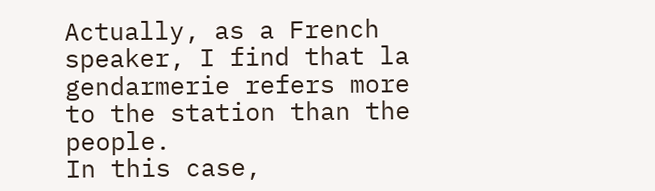Actually, as a French speaker, I find that la gendarmerie refers more to the station than the people.
In this case,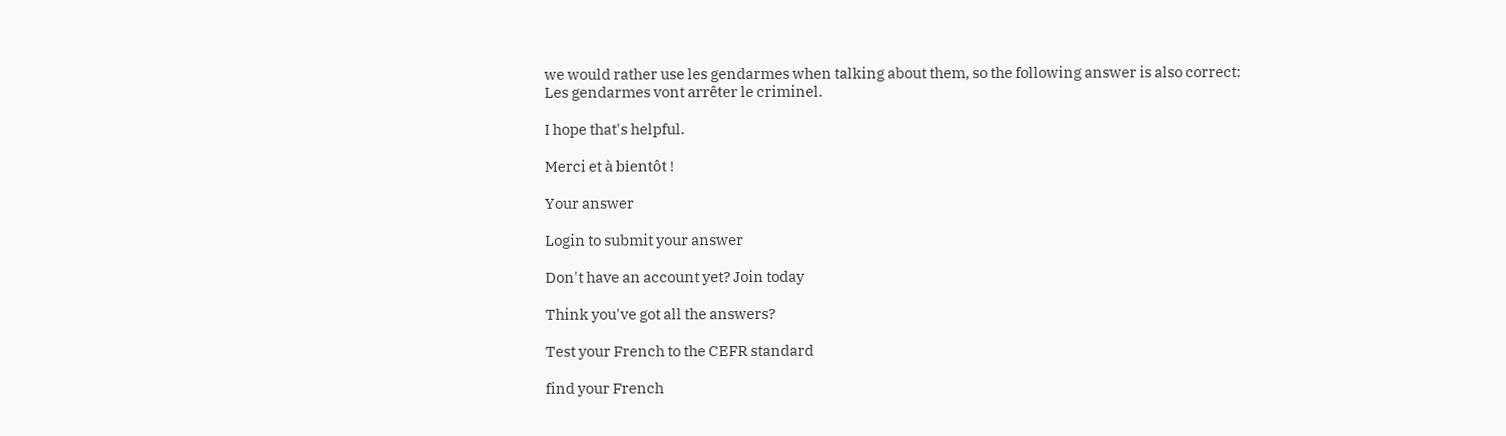we would rather use les gendarmes when talking about them, so the following answer is also correct:
Les gendarmes vont arrêter le criminel.

I hope that's helpful.

Merci et à bientôt !

Your answer

Login to submit your answer

Don't have an account yet? Join today

Think you've got all the answers?

Test your French to the CEFR standard

find your French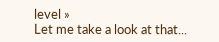level »
Let me take a look at that...